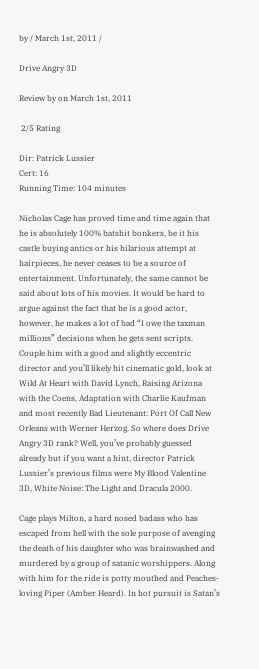by / March 1st, 2011 /

Drive Angry 3D

Review by on March 1st, 2011

 2/5 Rating

Dir: Patrick Lussier
Cert: 16
Running Time: 104 minutes

Nicholas Cage has proved time and time again that he is absolutely 100% batshit bonkers, be it his castle buying antics or his hilarious attempt at hairpieces, he never ceases to be a source of entertainment. Unfortunately, the same cannot be said about lots of his movies. It would be hard to argue against the fact that he is a good actor, however, he makes a lot of bad “I owe the taxman millions” decisions when he gets sent scripts. Couple him with a good and slightly eccentric director and you’ll likely hit cinematic gold, look at Wild At Heart with David Lynch, Raising Arizona with the Coens, Adaptation with Charlie Kaufman and most recently Bad Lieutenant: Port Of Call New Orleans with Werner Herzog. So where does Drive Angry 3D rank? Well, you’ve probably guessed already but if you want a hint, director Patrick Lussier’s previous films were My Blood Valentine 3D, White Noise: The Light and Dracula 2000.

Cage plays Milton, a hard nosed badass who has escaped from hell with the sole purpose of avenging the death of his daughter who was brainwashed and murdered by a group of satanic worshippers. Along with him for the ride is potty mouthed and Peaches-loving Piper (Amber Heard). In hot pursuit is Satan’s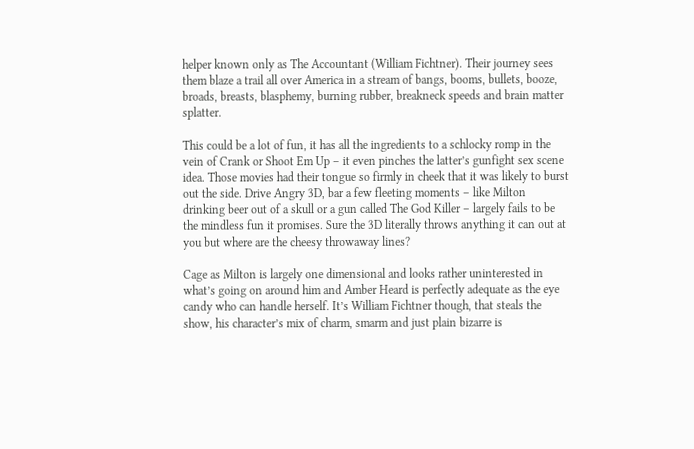helper known only as The Accountant (William Fichtner). Their journey sees them blaze a trail all over America in a stream of bangs, booms, bullets, booze, broads, breasts, blasphemy, burning rubber, breakneck speeds and brain matter splatter.

This could be a lot of fun, it has all the ingredients to a schlocky romp in the vein of Crank or Shoot Em Up – it even pinches the latter’s gunfight sex scene idea. Those movies had their tongue so firmly in cheek that it was likely to burst out the side. Drive Angry 3D, bar a few fleeting moments – like Milton drinking beer out of a skull or a gun called The God Killer – largely fails to be the mindless fun it promises. Sure the 3D literally throws anything it can out at you but where are the cheesy throwaway lines?

Cage as Milton is largely one dimensional and looks rather uninterested in what’s going on around him and Amber Heard is perfectly adequate as the eye candy who can handle herself. It’s William Fichtner though, that steals the show, his character’s mix of charm, smarm and just plain bizarre is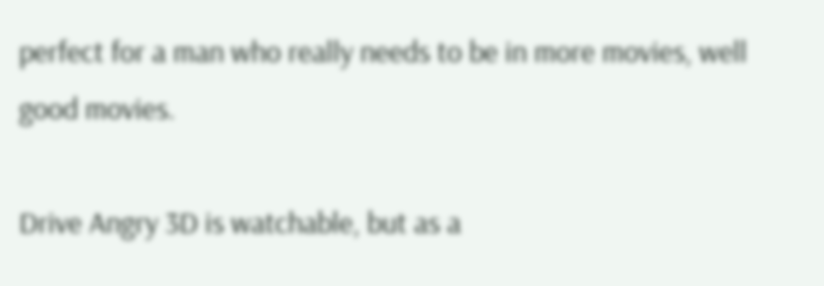perfect for a man who really needs to be in more movies, well good movies.

Drive Angry 3D is watchable, but as a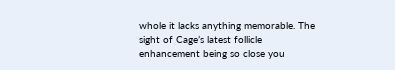whole it lacks anything memorable. The sight of Cage’s latest follicle enhancement being so close you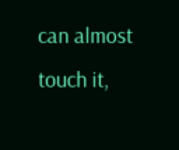can almost touch it,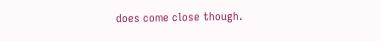does come close though.